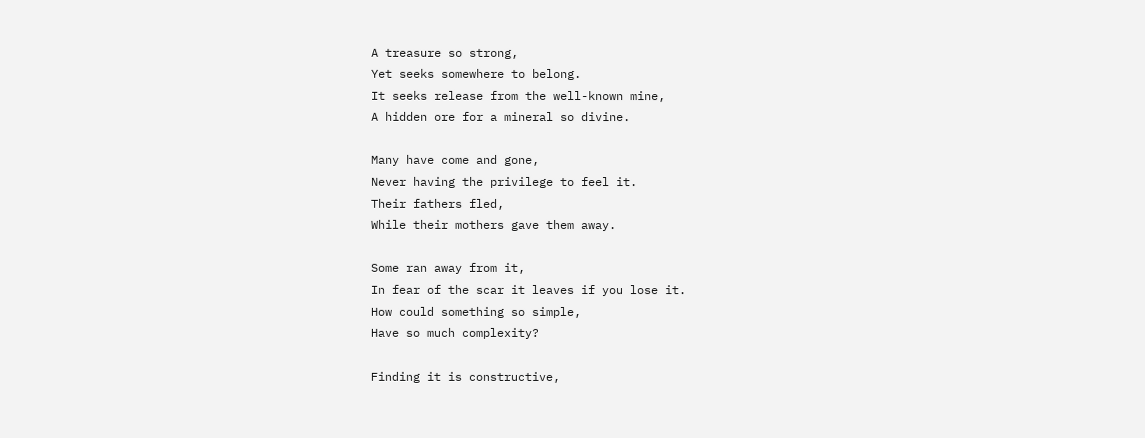A treasure so strong,
Yet seeks somewhere to belong.
It seeks release from the well-known mine,
A hidden ore for a mineral so divine.

Many have come and gone,
Never having the privilege to feel it.
Their fathers fled,
While their mothers gave them away.

Some ran away from it,
In fear of the scar it leaves if you lose it.
How could something so simple,
Have so much complexity?

Finding it is constructive,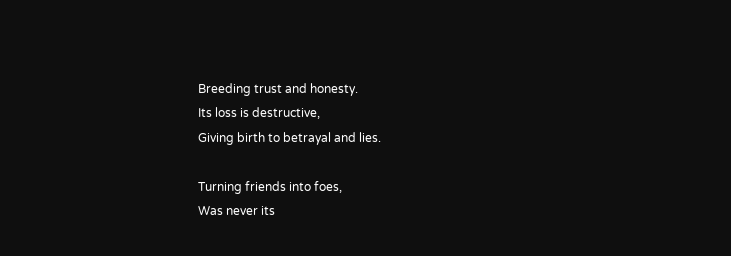Breeding trust and honesty.
Its loss is destructive,
Giving birth to betrayal and lies.

Turning friends into foes,
Was never its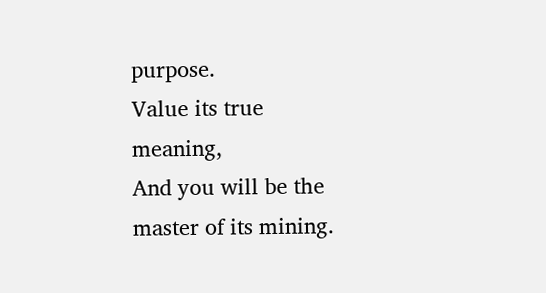purpose.
Value its true meaning,
And you will be the master of its mining.